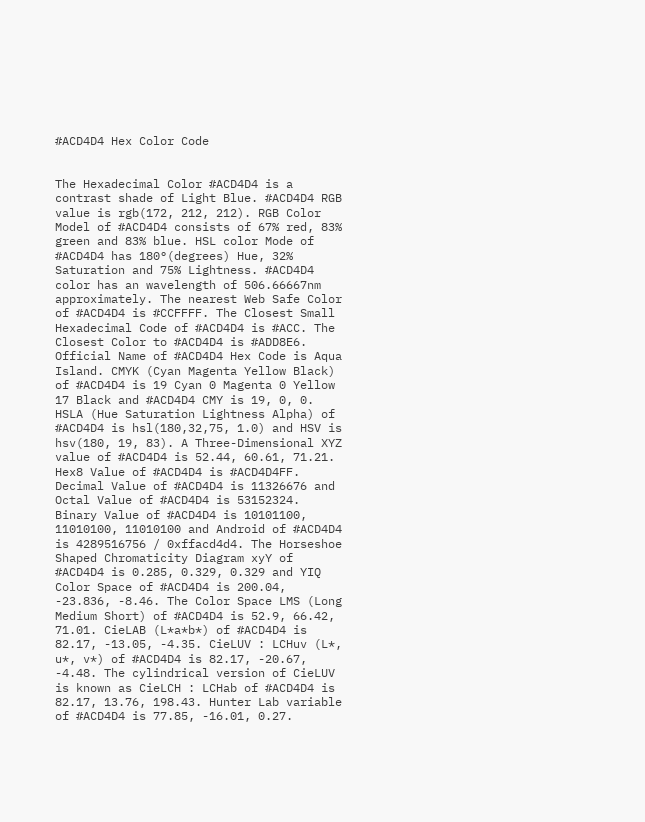#ACD4D4 Hex Color Code


The Hexadecimal Color #ACD4D4 is a contrast shade of Light Blue. #ACD4D4 RGB value is rgb(172, 212, 212). RGB Color Model of #ACD4D4 consists of 67% red, 83% green and 83% blue. HSL color Mode of #ACD4D4 has 180°(degrees) Hue, 32% Saturation and 75% Lightness. #ACD4D4 color has an wavelength of 506.66667nm approximately. The nearest Web Safe Color of #ACD4D4 is #CCFFFF. The Closest Small Hexadecimal Code of #ACD4D4 is #ACC. The Closest Color to #ACD4D4 is #ADD8E6. Official Name of #ACD4D4 Hex Code is Aqua Island. CMYK (Cyan Magenta Yellow Black) of #ACD4D4 is 19 Cyan 0 Magenta 0 Yellow 17 Black and #ACD4D4 CMY is 19, 0, 0. HSLA (Hue Saturation Lightness Alpha) of #ACD4D4 is hsl(180,32,75, 1.0) and HSV is hsv(180, 19, 83). A Three-Dimensional XYZ value of #ACD4D4 is 52.44, 60.61, 71.21.
Hex8 Value of #ACD4D4 is #ACD4D4FF. Decimal Value of #ACD4D4 is 11326676 and Octal Value of #ACD4D4 is 53152324. Binary Value of #ACD4D4 is 10101100, 11010100, 11010100 and Android of #ACD4D4 is 4289516756 / 0xffacd4d4. The Horseshoe Shaped Chromaticity Diagram xyY of #ACD4D4 is 0.285, 0.329, 0.329 and YIQ Color Space of #ACD4D4 is 200.04, -23.836, -8.46. The Color Space LMS (Long Medium Short) of #ACD4D4 is 52.9, 66.42, 71.01. CieLAB (L*a*b*) of #ACD4D4 is 82.17, -13.05, -4.35. CieLUV : LCHuv (L*, u*, v*) of #ACD4D4 is 82.17, -20.67, -4.48. The cylindrical version of CieLUV is known as CieLCH : LCHab of #ACD4D4 is 82.17, 13.76, 198.43. Hunter Lab variable of #ACD4D4 is 77.85, -16.01, 0.27.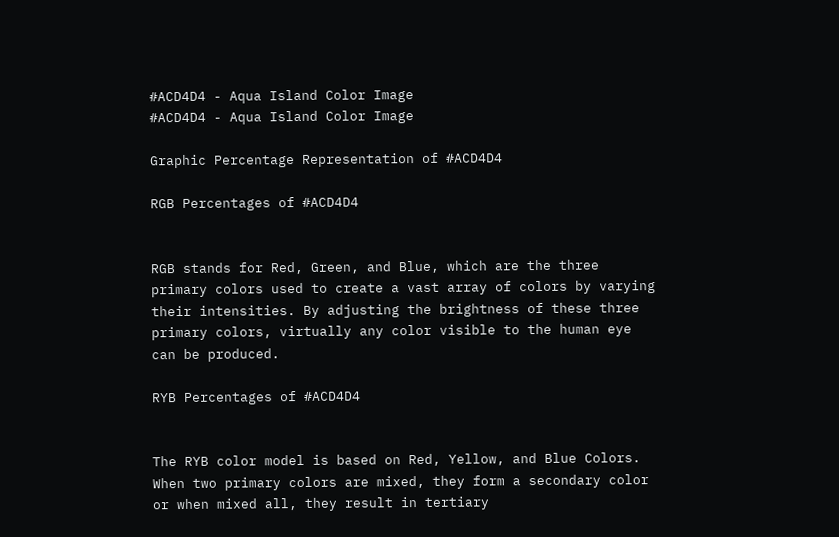#ACD4D4 - Aqua Island Color Image
#ACD4D4 - Aqua Island Color Image

Graphic Percentage Representation of #ACD4D4

RGB Percentages of #ACD4D4


RGB stands for Red, Green, and Blue, which are the three primary colors used to create a vast array of colors by varying their intensities. By adjusting the brightness of these three primary colors, virtually any color visible to the human eye can be produced.

RYB Percentages of #ACD4D4


The RYB color model is based on Red, Yellow, and Blue Colors. When two primary colors are mixed, they form a secondary color or when mixed all, they result in tertiary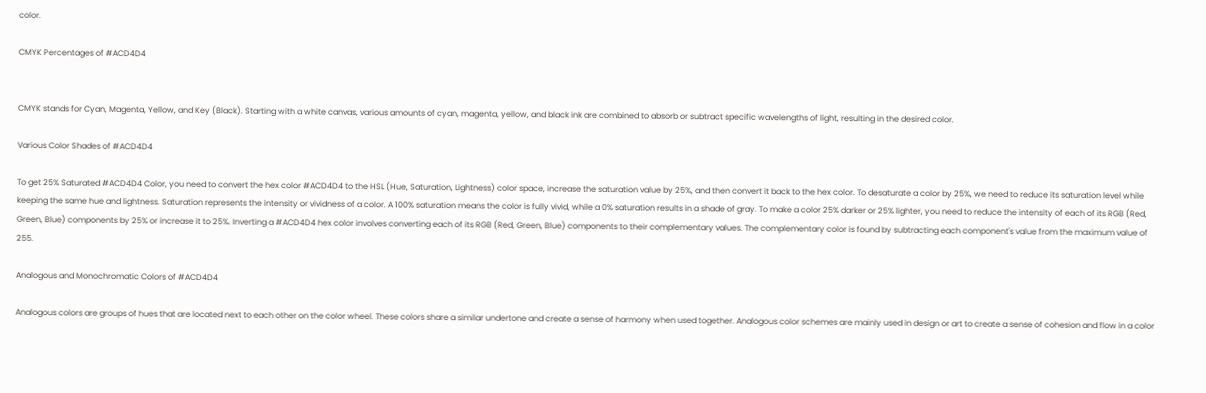color.

CMYK Percentages of #ACD4D4


CMYK stands for Cyan, Magenta, Yellow, and Key (Black). Starting with a white canvas, various amounts of cyan, magenta, yellow, and black ink are combined to absorb or subtract specific wavelengths of light, resulting in the desired color.

Various Color Shades of #ACD4D4

To get 25% Saturated #ACD4D4 Color, you need to convert the hex color #ACD4D4 to the HSL (Hue, Saturation, Lightness) color space, increase the saturation value by 25%, and then convert it back to the hex color. To desaturate a color by 25%, we need to reduce its saturation level while keeping the same hue and lightness. Saturation represents the intensity or vividness of a color. A 100% saturation means the color is fully vivid, while a 0% saturation results in a shade of gray. To make a color 25% darker or 25% lighter, you need to reduce the intensity of each of its RGB (Red, Green, Blue) components by 25% or increase it to 25%. Inverting a #ACD4D4 hex color involves converting each of its RGB (Red, Green, Blue) components to their complementary values. The complementary color is found by subtracting each component's value from the maximum value of 255.

Analogous and Monochromatic Colors of #ACD4D4

Analogous colors are groups of hues that are located next to each other on the color wheel. These colors share a similar undertone and create a sense of harmony when used together. Analogous color schemes are mainly used in design or art to create a sense of cohesion and flow in a color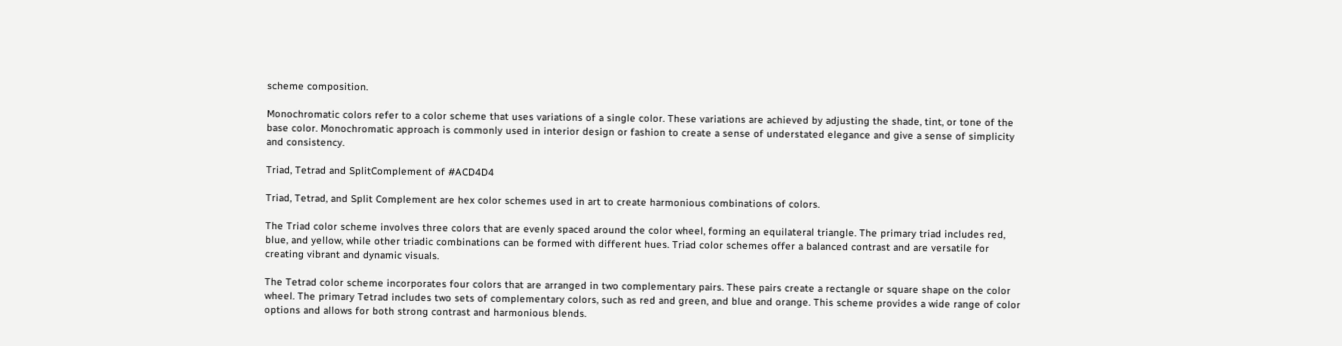scheme composition.

Monochromatic colors refer to a color scheme that uses variations of a single color. These variations are achieved by adjusting the shade, tint, or tone of the base color. Monochromatic approach is commonly used in interior design or fashion to create a sense of understated elegance and give a sense of simplicity and consistency.

Triad, Tetrad and SplitComplement of #ACD4D4

Triad, Tetrad, and Split Complement are hex color schemes used in art to create harmonious combinations of colors.

The Triad color scheme involves three colors that are evenly spaced around the color wheel, forming an equilateral triangle. The primary triad includes red, blue, and yellow, while other triadic combinations can be formed with different hues. Triad color schemes offer a balanced contrast and are versatile for creating vibrant and dynamic visuals.

The Tetrad color scheme incorporates four colors that are arranged in two complementary pairs. These pairs create a rectangle or square shape on the color wheel. The primary Tetrad includes two sets of complementary colors, such as red and green, and blue and orange. This scheme provides a wide range of color options and allows for both strong contrast and harmonious blends.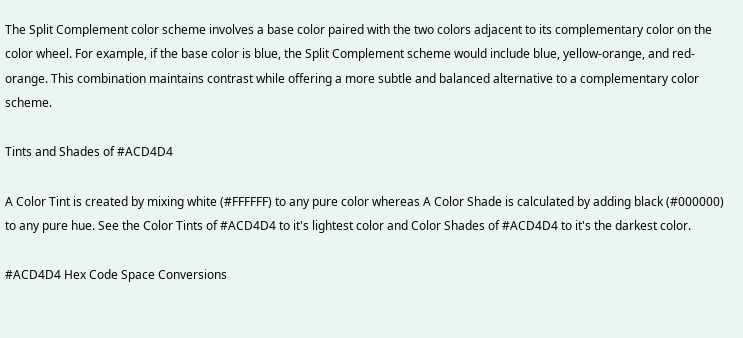The Split Complement color scheme involves a base color paired with the two colors adjacent to its complementary color on the color wheel. For example, if the base color is blue, the Split Complement scheme would include blue, yellow-orange, and red-orange. This combination maintains contrast while offering a more subtle and balanced alternative to a complementary color scheme.

Tints and Shades of #ACD4D4

A Color Tint is created by mixing white (#FFFFFF) to any pure color whereas A Color Shade is calculated by adding black (#000000) to any pure hue. See the Color Tints of #ACD4D4 to it's lightest color and Color Shades of #ACD4D4 to it's the darkest color.

#ACD4D4 Hex Code Space Conversions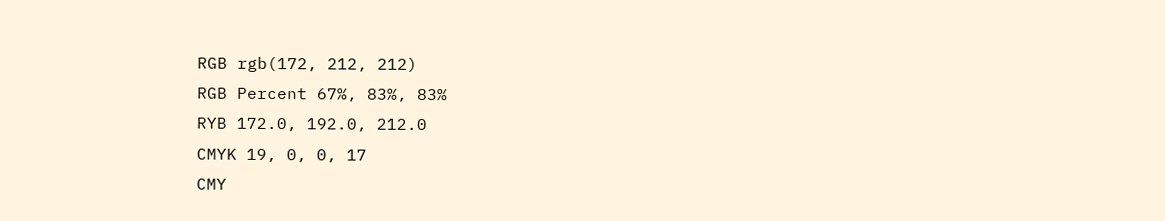RGB rgb(172, 212, 212)
RGB Percent 67%, 83%, 83%
RYB 172.0, 192.0, 212.0
CMYK 19, 0, 0, 17
CMY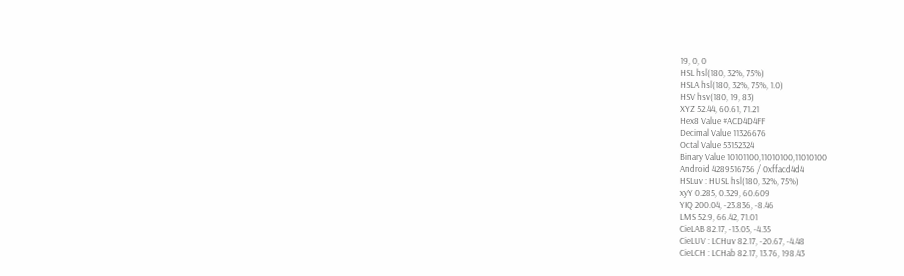19, 0, 0
HSL hsl(180, 32%, 75%)
HSLA hsl(180, 32%, 75%, 1.0)
HSV hsv(180, 19, 83)
XYZ 52.44, 60.61, 71.21
Hex8 Value #ACD4D4FF
Decimal Value 11326676
Octal Value 53152324
Binary Value 10101100,11010100,11010100
Android 4289516756 / 0xffacd4d4
HSLuv : HUSL hsl(180, 32%, 75%)
xyY 0.285, 0.329, 60.609
YIQ 200.04, -23.836, -8.46
LMS 52.9, 66.42, 71.01
CieLAB 82.17, -13.05, -4.35
CieLUV : LCHuv 82.17, -20.67, -4.48
CieLCH : LCHab 82.17, 13.76, 198.43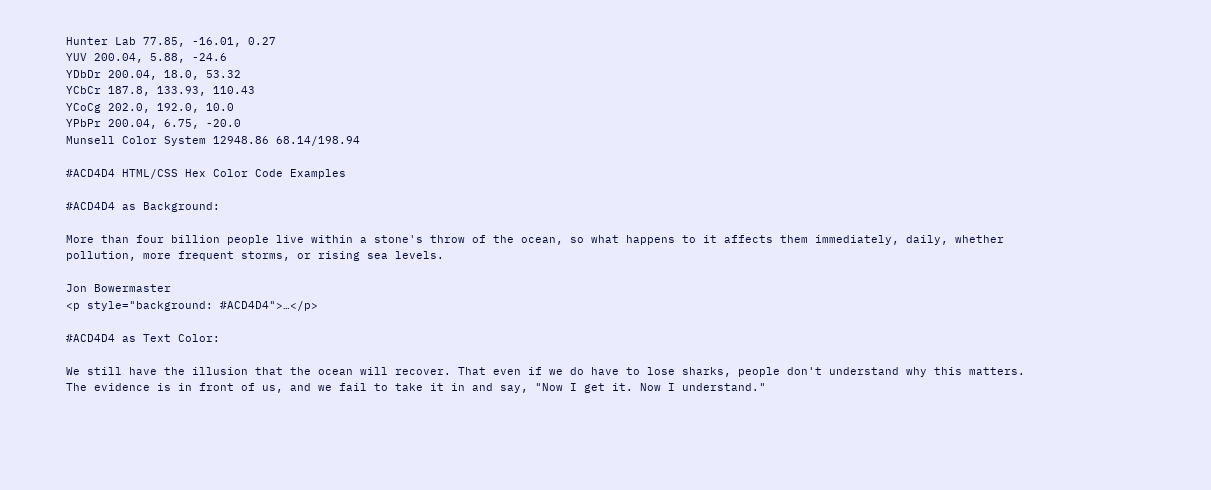Hunter Lab 77.85, -16.01, 0.27
YUV 200.04, 5.88, -24.6
YDbDr 200.04, 18.0, 53.32
YCbCr 187.8, 133.93, 110.43
YCoCg 202.0, 192.0, 10.0
YPbPr 200.04, 6.75, -20.0
Munsell Color System 12948.86 68.14/198.94

#ACD4D4 HTML/CSS Hex Color Code Examples

#ACD4D4 as Background:

More than four billion people live within a stone's throw of the ocean, so what happens to it affects them immediately, daily, whether pollution, more frequent storms, or rising sea levels.

Jon Bowermaster
<p style="background: #ACD4D4">…</p>

#ACD4D4 as Text Color:

We still have the illusion that the ocean will recover. That even if we do have to lose sharks, people don't understand why this matters. The evidence is in front of us, and we fail to take it in and say, "Now I get it. Now I understand."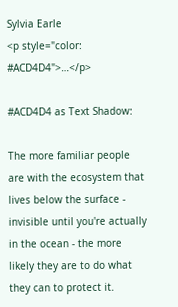Sylvia Earle
<p style="color: #ACD4D4">…</p>

#ACD4D4 as Text Shadow:

The more familiar people are with the ecosystem that lives below the surface - invisible until you're actually in the ocean - the more likely they are to do what they can to protect it.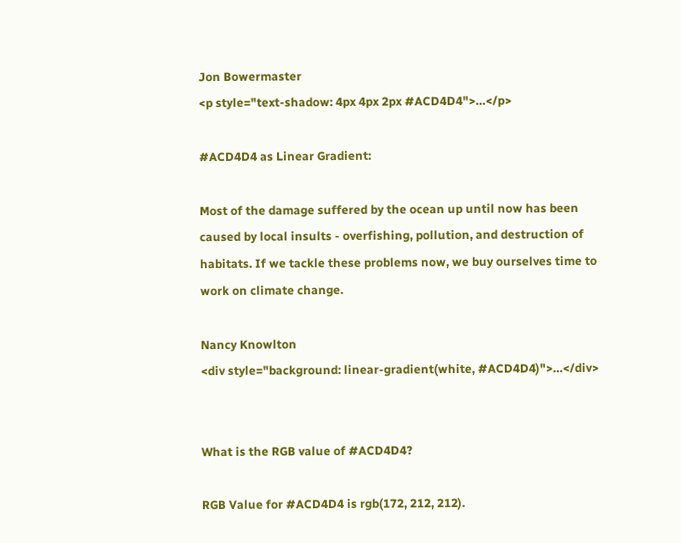Jon Bowermaster
<p style="text-shadow: 4px 4px 2px #ACD4D4">…</p>

#ACD4D4 as Linear Gradient:

Most of the damage suffered by the ocean up until now has been caused by local insults - overfishing, pollution, and destruction of habitats. If we tackle these problems now, we buy ourselves time to work on climate change.

Nancy Knowlton
<div style="background: linear-gradient(white, #ACD4D4)">…</div>


What is the RGB value of #ACD4D4?

RGB Value for #ACD4D4 is rgb(172, 212, 212).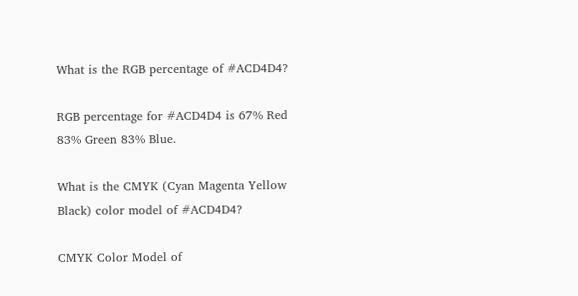What is the RGB percentage of #ACD4D4?

RGB percentage for #ACD4D4 is 67% Red 83% Green 83% Blue.

What is the CMYK (Cyan Magenta Yellow Black) color model of #ACD4D4?

CMYK Color Model of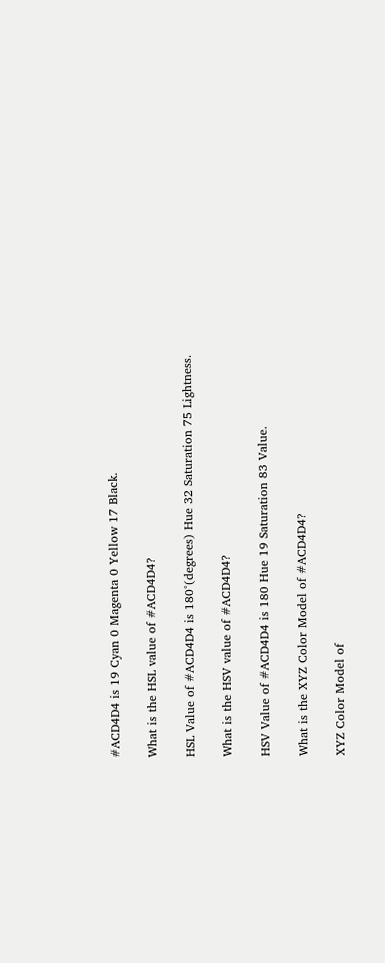#ACD4D4 is 19 Cyan 0 Magenta 0 Yellow 17 Black.

What is the HSL value of #ACD4D4?

HSL Value of #ACD4D4 is 180°(degrees) Hue 32 Saturation 75 Lightness.

What is the HSV value of #ACD4D4?

HSV Value of #ACD4D4 is 180 Hue 19 Saturation 83 Value.

What is the XYZ Color Model of #ACD4D4?

XYZ Color Model of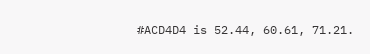#ACD4D4 is 52.44, 60.61, 71.21.